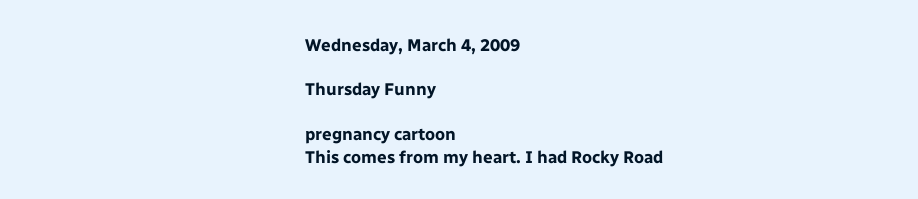Wednesday, March 4, 2009

Thursday Funny

pregnancy cartoon
This comes from my heart. I had Rocky Road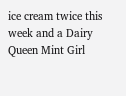ice cream twice this week and a Dairy Queen Mint Girl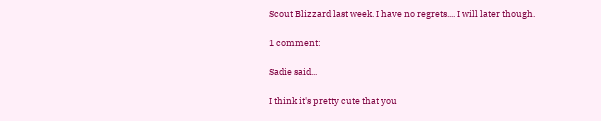Scout Blizzard last week. I have no regrets.... I will later though.

1 comment:

Sadie said...

I think it's pretty cute that you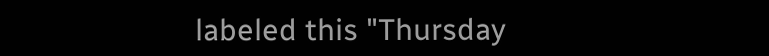labeled this "Thursday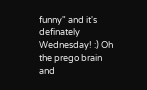funny" and it's definately Wednesday! :) Oh the prego brain and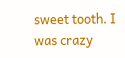sweet tooth. I was crazy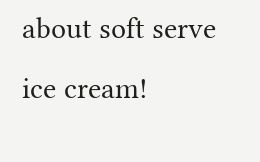about soft serve ice cream!